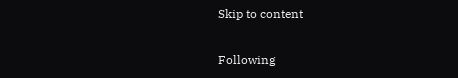Skip to content


Following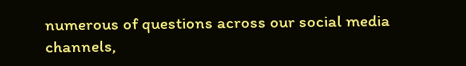numerous of questions across our social media channels,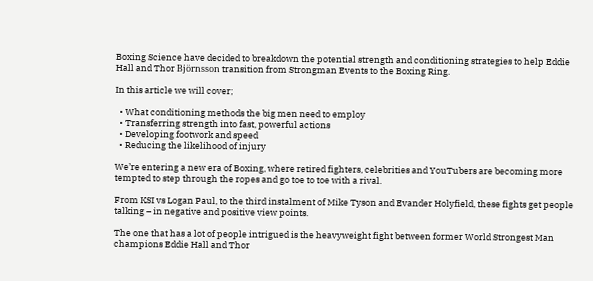Boxing Science have decided to breakdown the potential strength and conditioning strategies to help Eddie Hall and Thor Björnsson transition from Strongman Events to the Boxing Ring.

In this article we will cover;

  • What conditioning methods the big men need to employ
  • Transferring strength into fast, powerful actions
  • Developing footwork and speed
  • Reducing the likelihood of injury

We’re entering a new era of Boxing, where retired fighters, celebrities and YouTubers are becoming more tempted to step through the ropes and go toe to toe with a rival.

From KSI vs Logan Paul, to the third instalment of Mike Tyson and Evander Holyfield, these fights get people talking – in negative and positive view points.

The one that has a lot of people intrigued is the heavyweight fight between former World Strongest Man champions Eddie Hall and Thor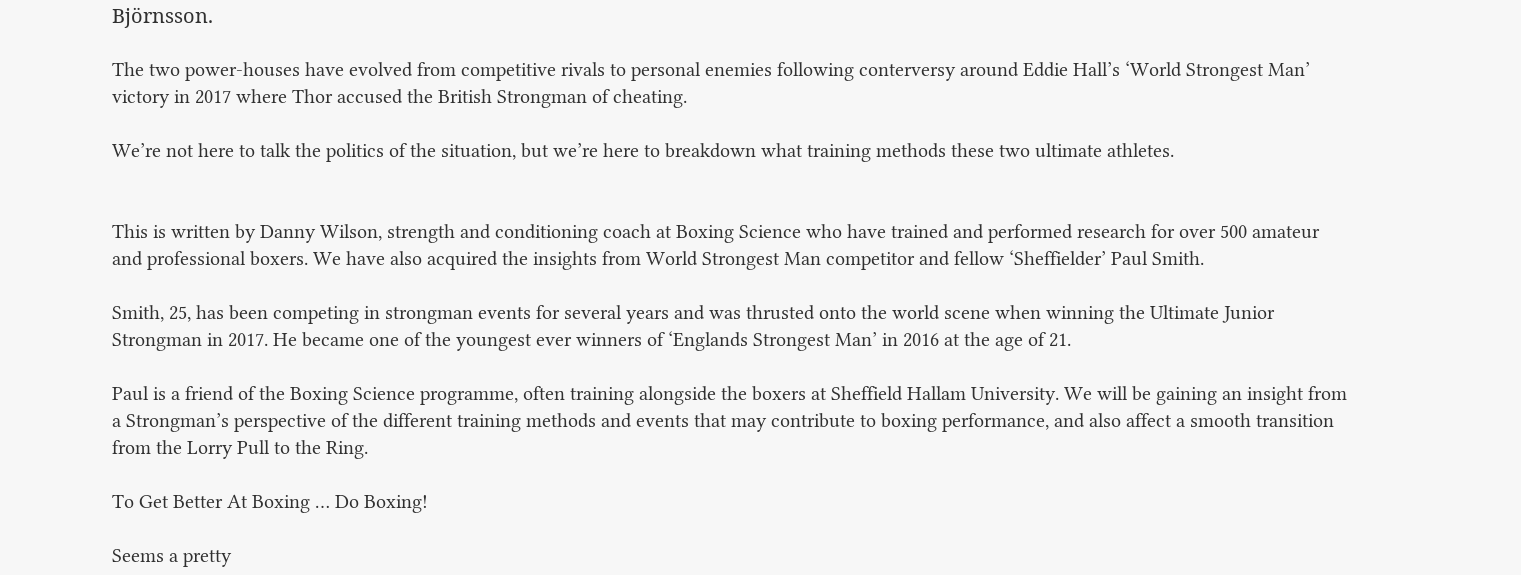Björnsson.

The two power-houses have evolved from competitive rivals to personal enemies following conterversy around Eddie Hall’s ‘World Strongest Man’ victory in 2017 where Thor accused the British Strongman of cheating.

We’re not here to talk the politics of the situation, but we’re here to breakdown what training methods these two ultimate athletes.


This is written by Danny Wilson, strength and conditioning coach at Boxing Science who have trained and performed research for over 500 amateur and professional boxers. We have also acquired the insights from World Strongest Man competitor and fellow ‘Sheffielder’ Paul Smith.

Smith, 25, has been competing in strongman events for several years and was thrusted onto the world scene when winning the Ultimate Junior Strongman in 2017. He became one of the youngest ever winners of ‘Englands Strongest Man’ in 2016 at the age of 21.

Paul is a friend of the Boxing Science programme, often training alongside the boxers at Sheffield Hallam University. We will be gaining an insight from a Strongman’s perspective of the different training methods and events that may contribute to boxing performance, and also affect a smooth transition from the Lorry Pull to the Ring.

To Get Better At Boxing … Do Boxing!

Seems a pretty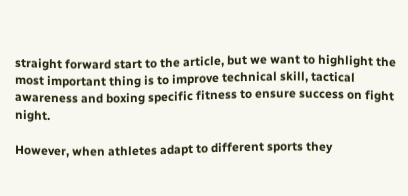straight forward start to the article, but we want to highlight the most important thing is to improve technical skill, tactical awareness and boxing specific fitness to ensure success on fight night.

However, when athletes adapt to different sports they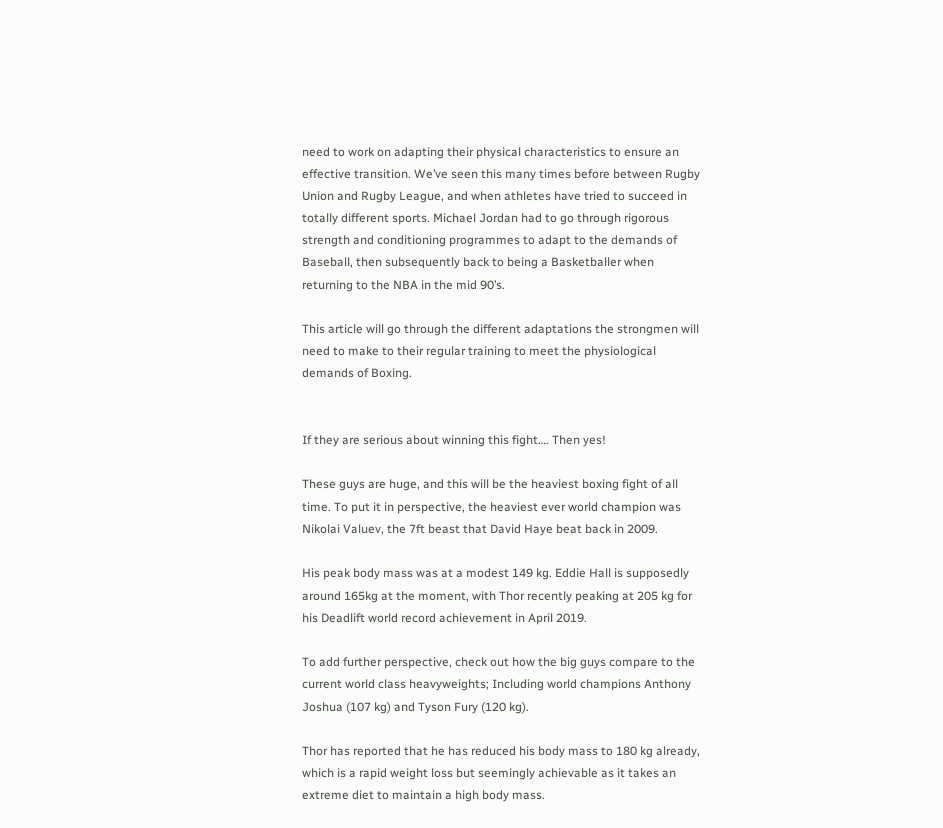need to work on adapting their physical characteristics to ensure an effective transition. We’ve seen this many times before between Rugby Union and Rugby League, and when athletes have tried to succeed in totally different sports. Michael Jordan had to go through rigorous strength and conditioning programmes to adapt to the demands of Baseball, then subsequently back to being a Basketballer when returning to the NBA in the mid 90’s.

This article will go through the different adaptations the strongmen will need to make to their regular training to meet the physiological demands of Boxing.


If they are serious about winning this fight…. Then yes!

These guys are huge, and this will be the heaviest boxing fight of all time. To put it in perspective, the heaviest ever world champion was Nikolai Valuev, the 7ft beast that David Haye beat back in 2009.

His peak body mass was at a modest 149 kg. Eddie Hall is supposedly around 165kg at the moment, with Thor recently peaking at 205 kg for his Deadlift world record achievement in April 2019.

To add further perspective, check out how the big guys compare to the current world class heavyweights; Including world champions Anthony Joshua (107 kg) and Tyson Fury (120 kg).

Thor has reported that he has reduced his body mass to 180 kg already, which is a rapid weight loss but seemingly achievable as it takes an extreme diet to maintain a high body mass.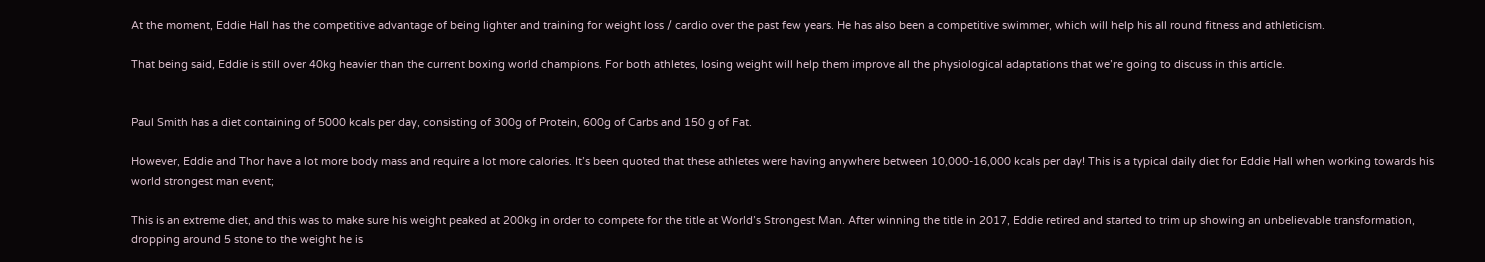At the moment, Eddie Hall has the competitive advantage of being lighter and training for weight loss / cardio over the past few years. He has also been a competitive swimmer, which will help his all round fitness and athleticism.

That being said, Eddie is still over 40kg heavier than the current boxing world champions. For both athletes, losing weight will help them improve all the physiological adaptations that we’re going to discuss in this article.


Paul Smith has a diet containing of 5000 kcals per day, consisting of 300g of Protein, 600g of Carbs and 150 g of Fat.

However, Eddie and Thor have a lot more body mass and require a lot more calories. It’s been quoted that these athletes were having anywhere between 10,000-16,000 kcals per day! This is a typical daily diet for Eddie Hall when working towards his world strongest man event;

This is an extreme diet, and this was to make sure his weight peaked at 200kg in order to compete for the title at World’s Strongest Man. After winning the title in 2017, Eddie retired and started to trim up showing an unbelievable transformation, dropping around 5 stone to the weight he is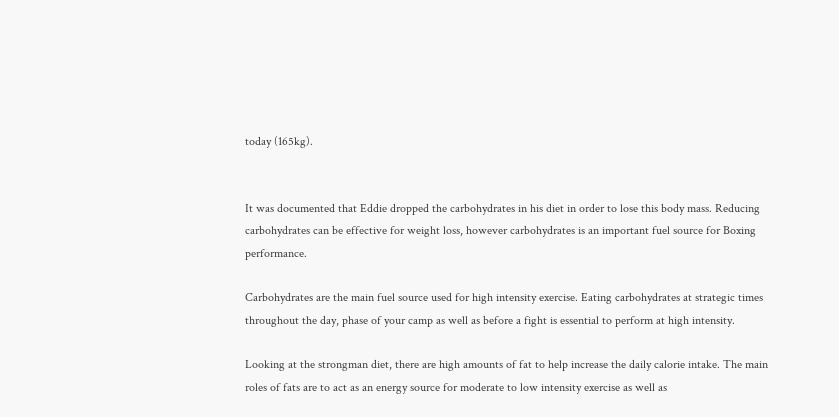today (165kg).


It was documented that Eddie dropped the carbohydrates in his diet in order to lose this body mass. Reducing carbohydrates can be effective for weight loss, however carbohydrates is an important fuel source for Boxing performance.

Carbohydrates are the main fuel source used for high intensity exercise. Eating carbohydrates at strategic times throughout the day, phase of your camp as well as before a fight is essential to perform at high intensity.

Looking at the strongman diet, there are high amounts of fat to help increase the daily calorie intake. The main roles of fats are to act as an energy source for moderate to low intensity exercise as well as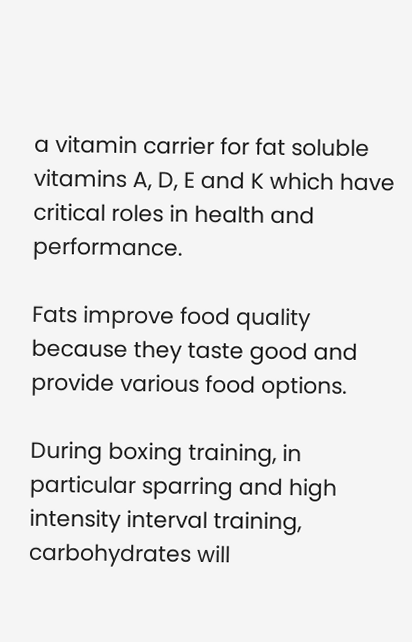a vitamin carrier for fat soluble vitamins A, D, E and K which have critical roles in health and performance.

Fats improve food quality because they taste good and provide various food options.

During boxing training, in particular sparring and high intensity interval training, carbohydrates will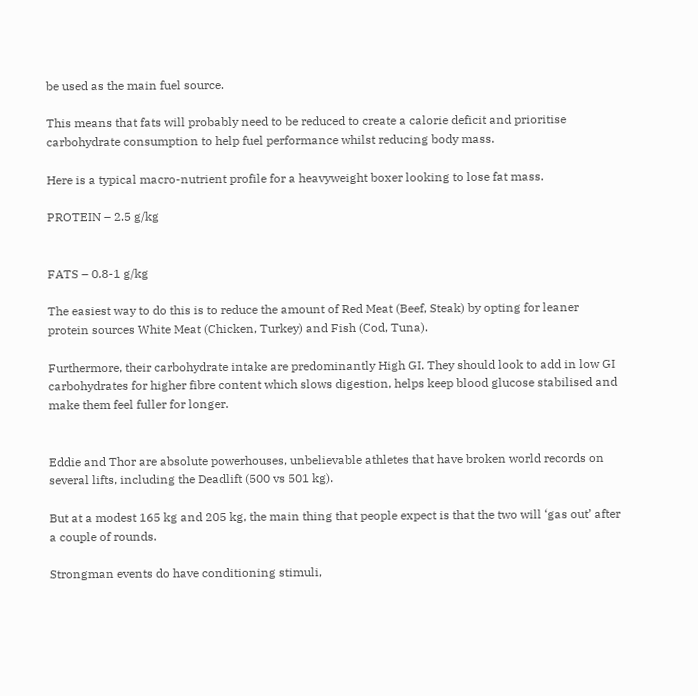be used as the main fuel source.

This means that fats will probably need to be reduced to create a calorie deficit and prioritise carbohydrate consumption to help fuel performance whilst reducing body mass.

Here is a typical macro-nutrient profile for a heavyweight boxer looking to lose fat mass.

PROTEIN – 2.5 g/kg


FATS – 0.8-1 g/kg

The easiest way to do this is to reduce the amount of Red Meat (Beef, Steak) by opting for leaner protein sources White Meat (Chicken, Turkey) and Fish (Cod, Tuna).

Furthermore, their carbohydrate intake are predominantly High GI. They should look to add in low GI carbohydrates for higher fibre content which slows digestion, helps keep blood glucose stabilised and make them feel fuller for longer.


Eddie and Thor are absolute powerhouses, unbelievable athletes that have broken world records on several lifts, including the Deadlift (500 vs 501 kg).

But at a modest 165 kg and 205 kg, the main thing that people expect is that the two will ‘gas out’ after a couple of rounds.

Strongman events do have conditioning stimuli,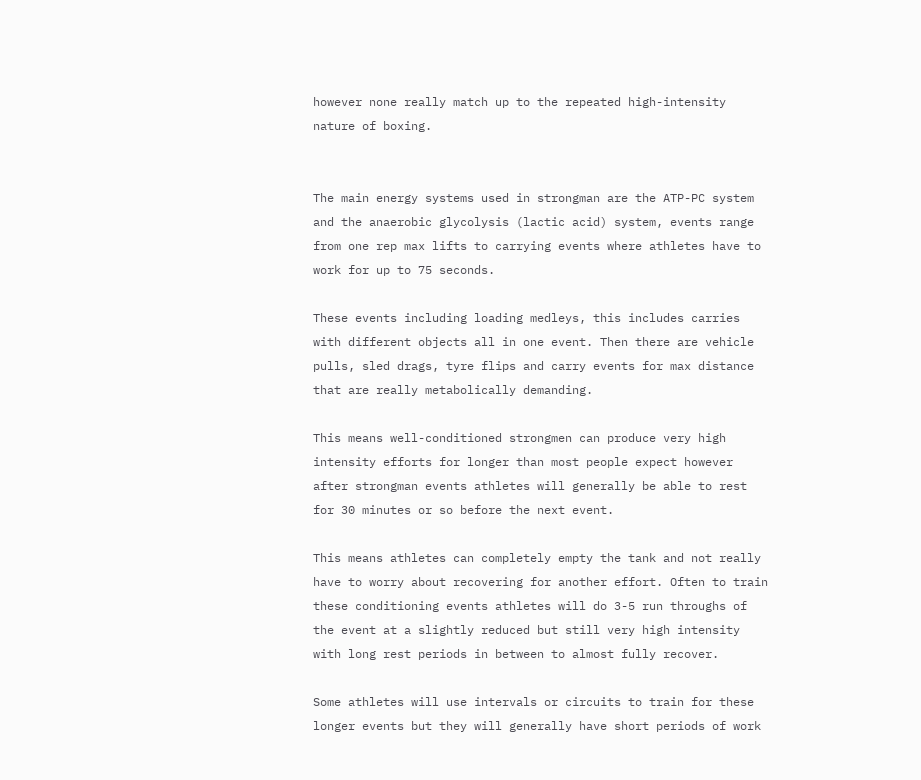however none really match up to the repeated high-intensity nature of boxing.


The main energy systems used in strongman are the ATP-PC system and the anaerobic glycolysis (lactic acid) system, events range from one rep max lifts to carrying events where athletes have to work for up to 75 seconds.

These events including loading medleys, this includes carries with different objects all in one event. Then there are vehicle pulls, sled drags, tyre flips and carry events for max distance that are really metabolically demanding.

This means well-conditioned strongmen can produce very high intensity efforts for longer than most people expect however after strongman events athletes will generally be able to rest for 30 minutes or so before the next event.

This means athletes can completely empty the tank and not really have to worry about recovering for another effort. Often to train these conditioning events athletes will do 3-5 run throughs of the event at a slightly reduced but still very high intensity with long rest periods in between to almost fully recover.

Some athletes will use intervals or circuits to train for these longer events but they will generally have short periods of work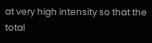at very high intensity so that the total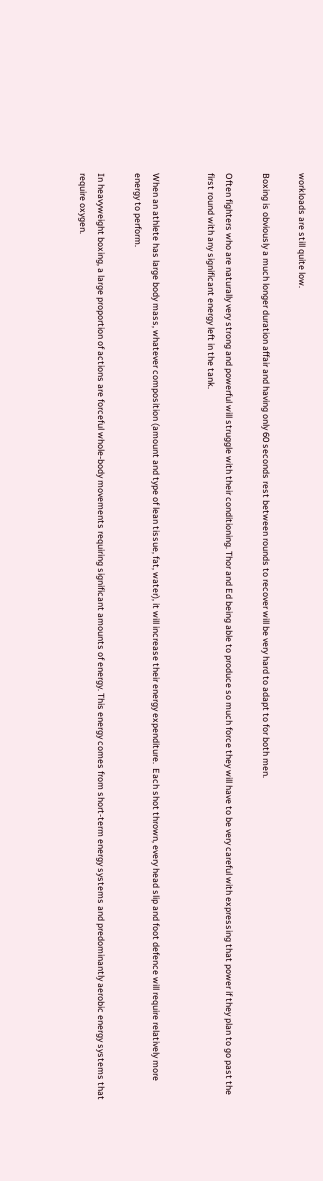workloads are still quite low.

Boxing is obviously a much longer duration affair and having only 60 seconds rest between rounds to recover will be very hard to adapt to for both men.

Often fighters who are naturally very strong and powerful will struggle with their conditioning. Thor and Ed being able to produce so much force they will have to be very careful with expressing that power if they plan to go past the first round with any significant energy left in the tank.


When an athlete has large body mass, whatever composition (amount and type of lean tissue, fat, water), it will increase their energy expenditure.  Each shot thrown, every head slip and foot defence will require relatively more energy to perform.

In heavyweight boxing, a large proportion of actions are forceful whole-body movements requiring significant amounts of energy. This energy comes from short-term energy systems and predominantly aerobic energy systems that require oxygen.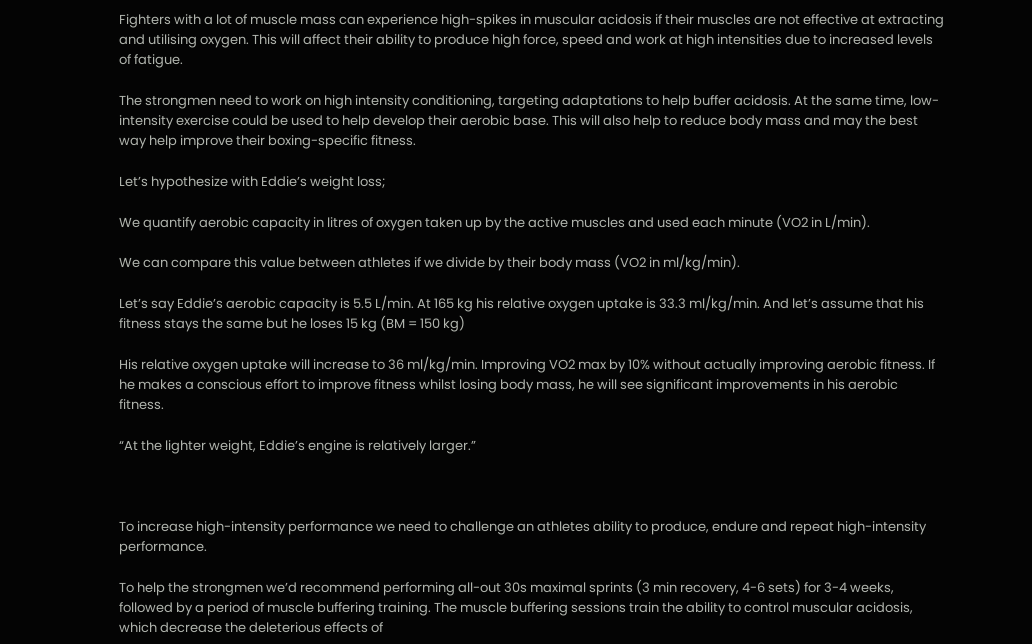Fighters with a lot of muscle mass can experience high-spikes in muscular acidosis if their muscles are not effective at extracting and utilising oxygen. This will affect their ability to produce high force, speed and work at high intensities due to increased levels of fatigue.

The strongmen need to work on high intensity conditioning, targeting adaptations to help buffer acidosis. At the same time, low-intensity exercise could be used to help develop their aerobic base. This will also help to reduce body mass and may the best way help improve their boxing-specific fitness.

Let’s hypothesize with Eddie’s weight loss;

We quantify aerobic capacity in litres of oxygen taken up by the active muscles and used each minute (VO2 in L/min).

We can compare this value between athletes if we divide by their body mass (VO2 in ml/kg/min).

Let’s say Eddie’s aerobic capacity is 5.5 L/min. At 165 kg his relative oxygen uptake is 33.3 ml/kg/min. And let’s assume that his fitness stays the same but he loses 15 kg (BM = 150 kg)

His relative oxygen uptake will increase to 36 ml/kg/min. Improving VO2 max by 10% without actually improving aerobic fitness. If he makes a conscious effort to improve fitness whilst losing body mass, he will see significant improvements in his aerobic fitness.

“At the lighter weight, Eddie’s engine is relatively larger.”



To increase high-intensity performance we need to challenge an athletes ability to produce, endure and repeat high-intensity performance.

To help the strongmen we’d recommend performing all-out 30s maximal sprints (3 min recovery, 4-6 sets) for 3-4 weeks, followed by a period of muscle buffering training. The muscle buffering sessions train the ability to control muscular acidosis, which decrease the deleterious effects of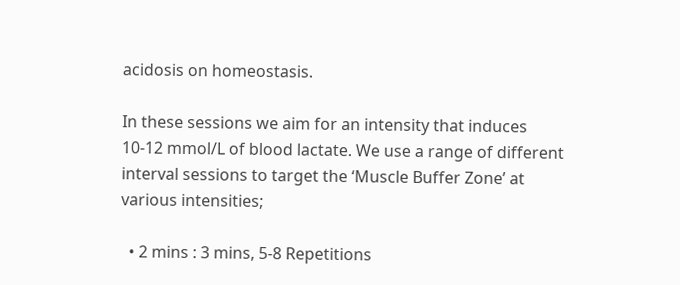acidosis on homeostasis.

In these sessions we aim for an intensity that induces 10-12 mmol/L of blood lactate. We use a range of different interval sessions to target the ‘Muscle Buffer Zone’ at various intensities;

  • 2 mins : 3 mins, 5-8 Repetitions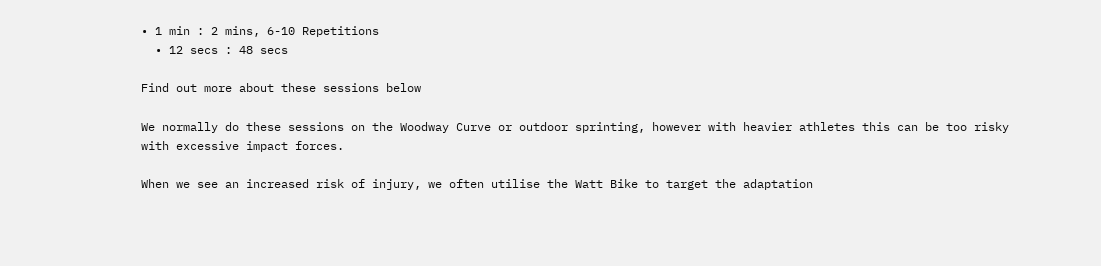• 1 min : 2 mins, 6-10 Repetitions
  • 12 secs : 48 secs

Find out more about these sessions below

We normally do these sessions on the Woodway Curve or outdoor sprinting, however with heavier athletes this can be too risky with excessive impact forces.

When we see an increased risk of injury, we often utilise the Watt Bike to target the adaptation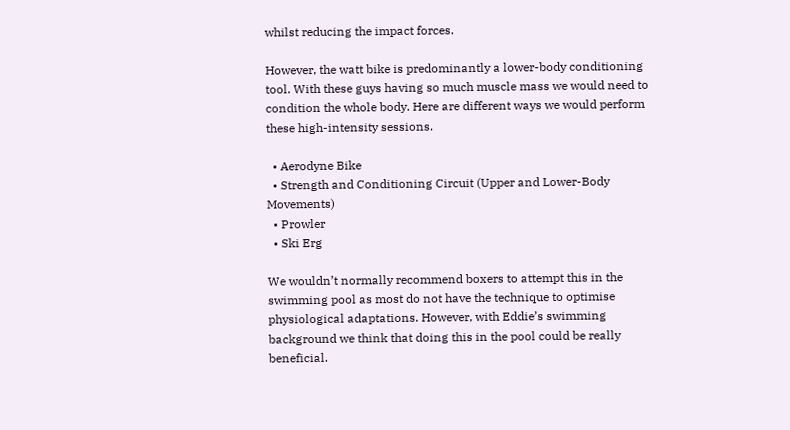whilst reducing the impact forces.

However, the watt bike is predominantly a lower-body conditioning tool. With these guys having so much muscle mass we would need to condition the whole body. Here are different ways we would perform these high-intensity sessions.

  • Aerodyne Bike
  • Strength and Conditioning Circuit (Upper and Lower-Body Movements)
  • Prowler
  • Ski Erg

We wouldn’t normally recommend boxers to attempt this in the swimming pool as most do not have the technique to optimise physiological adaptations. However, with Eddie’s swimming background we think that doing this in the pool could be really beneficial.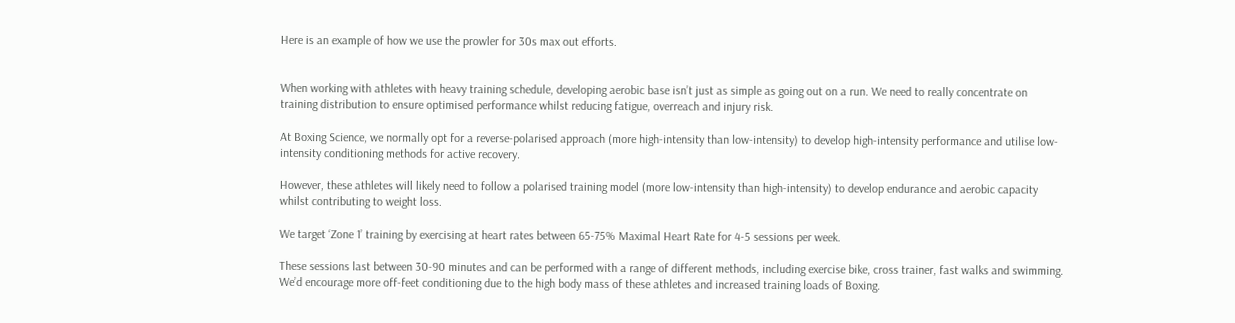Here is an example of how we use the prowler for 30s max out efforts.


When working with athletes with heavy training schedule, developing aerobic base isn’t just as simple as going out on a run. We need to really concentrate on training distribution to ensure optimised performance whilst reducing fatigue, overreach and injury risk.

At Boxing Science, we normally opt for a reverse-polarised approach (more high-intensity than low-intensity) to develop high-intensity performance and utilise low-intensity conditioning methods for active recovery.

However, these athletes will likely need to follow a polarised training model (more low-intensity than high-intensity) to develop endurance and aerobic capacity whilst contributing to weight loss.

We target ‘Zone 1’ training by exercising at heart rates between 65-75% Maximal Heart Rate for 4-5 sessions per week.

These sessions last between 30-90 minutes and can be performed with a range of different methods, including exercise bike, cross trainer, fast walks and swimming. We’d encourage more off-feet conditioning due to the high body mass of these athletes and increased training loads of Boxing.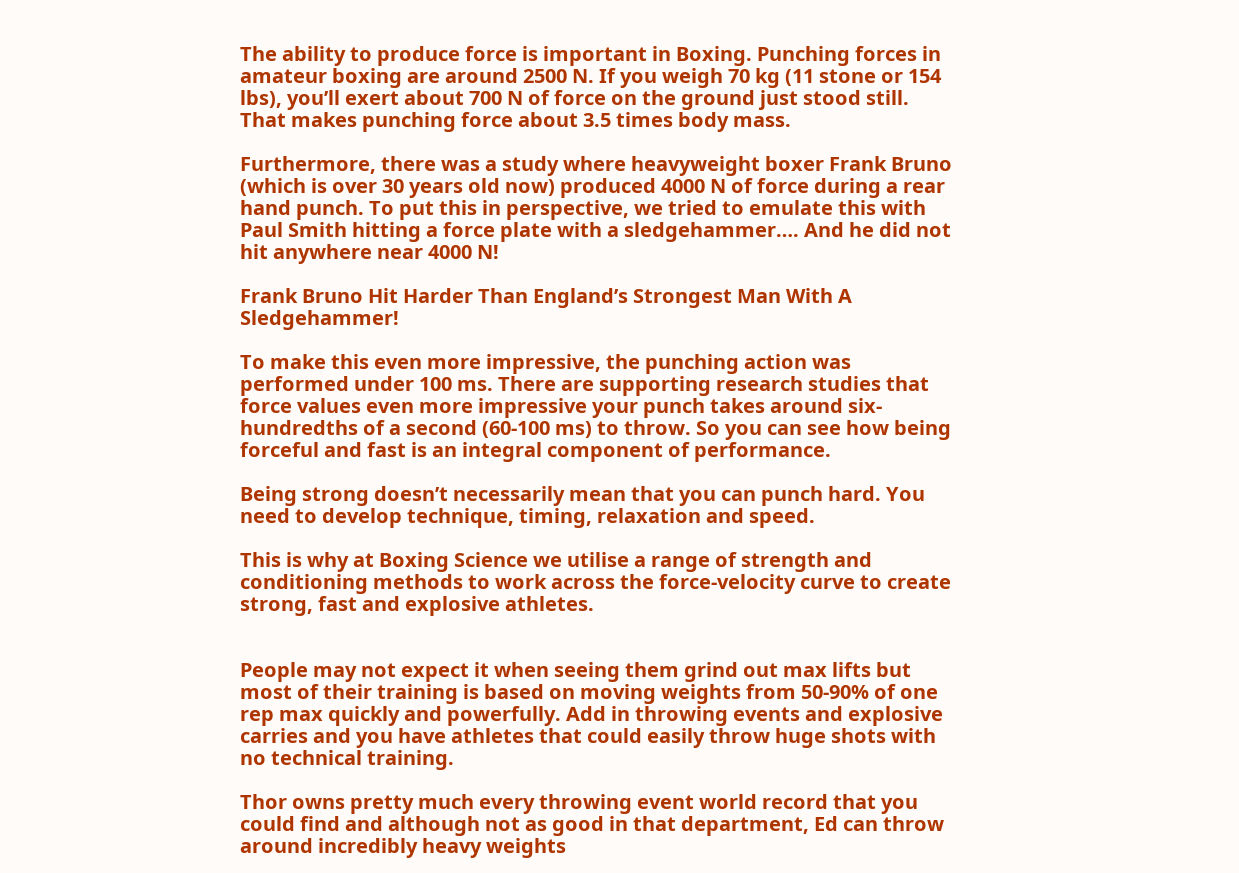The ability to produce force is important in Boxing. Punching forces in amateur boxing are around 2500 N. If you weigh 70 kg (11 stone or 154 lbs), you’ll exert about 700 N of force on the ground just stood still. That makes punching force about 3.5 times body mass.

Furthermore, there was a study where heavyweight boxer Frank Bruno (which is over 30 years old now) produced 4000 N of force during a rear hand punch. To put this in perspective, we tried to emulate this with Paul Smith hitting a force plate with a sledgehammer…. And he did not hit anywhere near 4000 N!

Frank Bruno Hit Harder Than England’s Strongest Man With A Sledgehammer!

To make this even more impressive, the punching action was performed under 100 ms. There are supporting research studies that force values even more impressive your punch takes around six-hundredths of a second (60-100 ms) to throw. So you can see how being forceful and fast is an integral component of performance.

Being strong doesn’t necessarily mean that you can punch hard. You need to develop technique, timing, relaxation and speed.

This is why at Boxing Science we utilise a range of strength and conditioning methods to work across the force-velocity curve to create strong, fast and explosive athletes.


People may not expect it when seeing them grind out max lifts but most of their training is based on moving weights from 50-90% of one rep max quickly and powerfully. Add in throwing events and explosive carries and you have athletes that could easily throw huge shots with no technical training.

Thor owns pretty much every throwing event world record that you could find and although not as good in that department, Ed can throw around incredibly heavy weights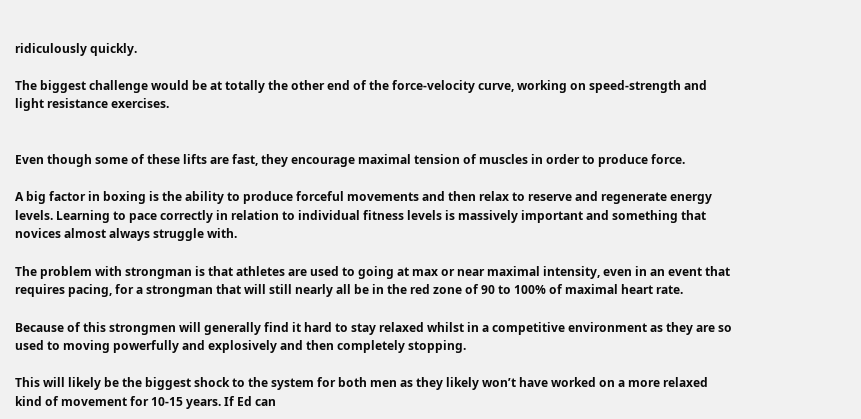ridiculously quickly.

The biggest challenge would be at totally the other end of the force-velocity curve, working on speed-strength and light resistance exercises.


Even though some of these lifts are fast, they encourage maximal tension of muscles in order to produce force.

A big factor in boxing is the ability to produce forceful movements and then relax to reserve and regenerate energy levels. Learning to pace correctly in relation to individual fitness levels is massively important and something that novices almost always struggle with.

The problem with strongman is that athletes are used to going at max or near maximal intensity, even in an event that requires pacing, for a strongman that will still nearly all be in the red zone of 90 to 100% of maximal heart rate.

Because of this strongmen will generally find it hard to stay relaxed whilst in a competitive environment as they are so used to moving powerfully and explosively and then completely stopping.

This will likely be the biggest shock to the system for both men as they likely won’t have worked on a more relaxed kind of movement for 10-15 years. If Ed can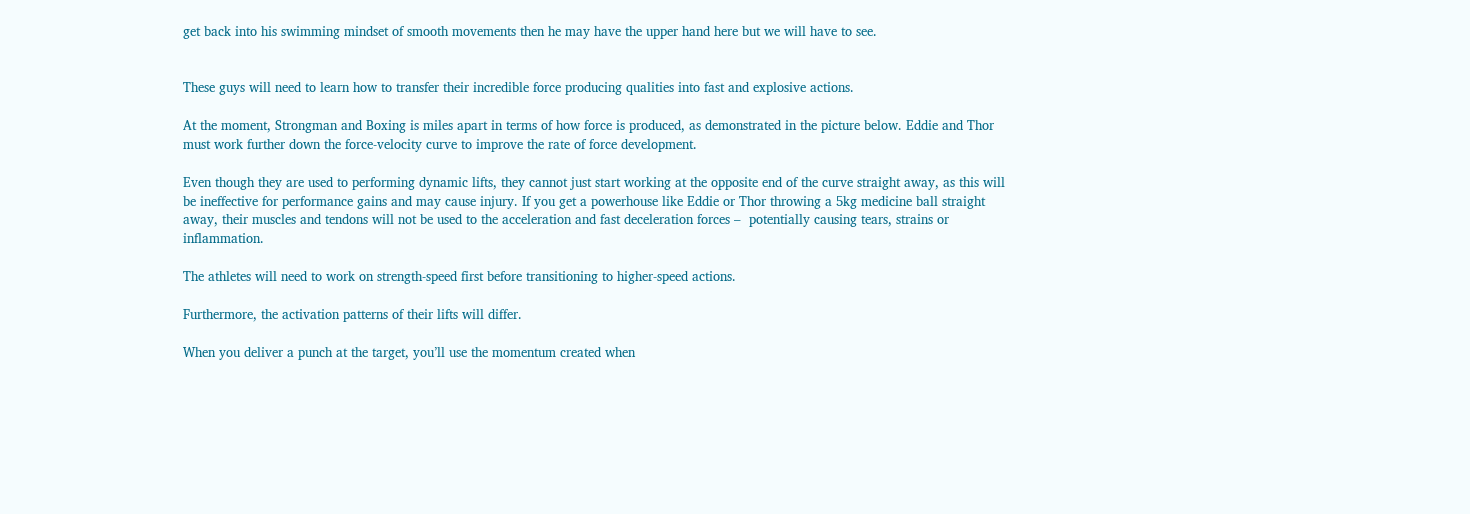get back into his swimming mindset of smooth movements then he may have the upper hand here but we will have to see.


These guys will need to learn how to transfer their incredible force producing qualities into fast and explosive actions.

At the moment, Strongman and Boxing is miles apart in terms of how force is produced, as demonstrated in the picture below. Eddie and Thor must work further down the force-velocity curve to improve the rate of force development.

Even though they are used to performing dynamic lifts, they cannot just start working at the opposite end of the curve straight away, as this will be ineffective for performance gains and may cause injury. If you get a powerhouse like Eddie or Thor throwing a 5kg medicine ball straight away, their muscles and tendons will not be used to the acceleration and fast deceleration forces –  potentially causing tears, strains or inflammation.

The athletes will need to work on strength-speed first before transitioning to higher-speed actions.

Furthermore, the activation patterns of their lifts will differ.

When you deliver a punch at the target, you’ll use the momentum created when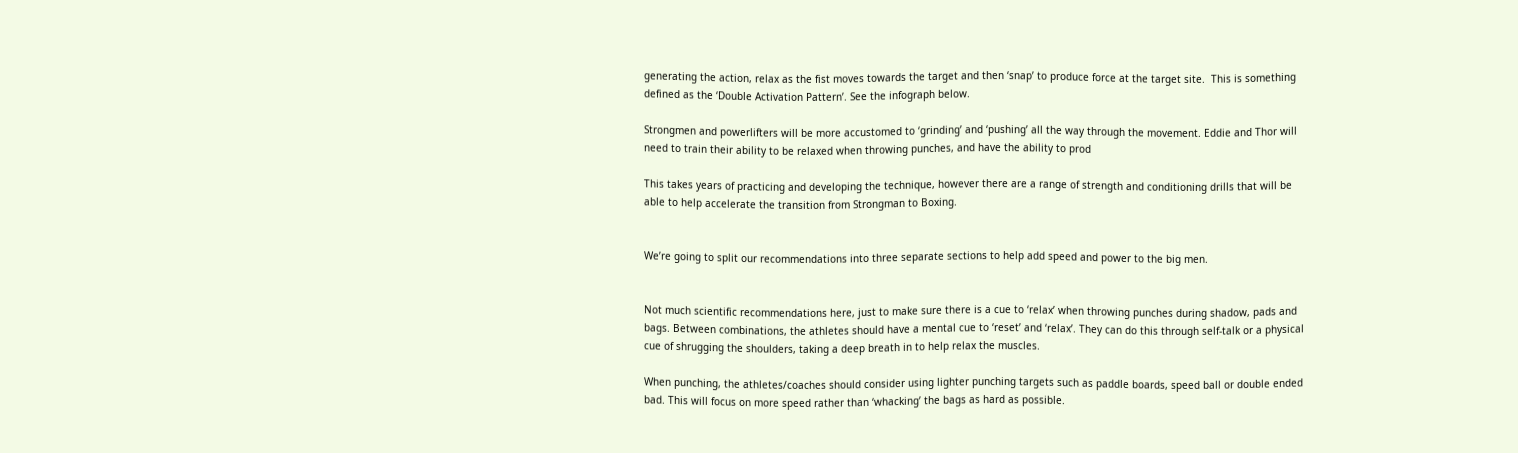generating the action, relax as the fist moves towards the target and then ‘snap’ to produce force at the target site.  This is something defined as the ‘Double Activation Pattern’. See the infograph below.

Strongmen and powerlifters will be more accustomed to ‘grinding’ and ‘pushing’ all the way through the movement. Eddie and Thor will need to train their ability to be relaxed when throwing punches, and have the ability to prod

This takes years of practicing and developing the technique, however there are a range of strength and conditioning drills that will be able to help accelerate the transition from Strongman to Boxing.


We’re going to split our recommendations into three separate sections to help add speed and power to the big men.


Not much scientific recommendations here, just to make sure there is a cue to ‘relax’ when throwing punches during shadow, pads and bags. Between combinations, the athletes should have a mental cue to ‘reset’ and ‘relax’. They can do this through self-talk or a physical cue of shrugging the shoulders, taking a deep breath in to help relax the muscles.

When punching, the athletes/coaches should consider using lighter punching targets such as paddle boards, speed ball or double ended bad. This will focus on more speed rather than ‘whacking’ the bags as hard as possible.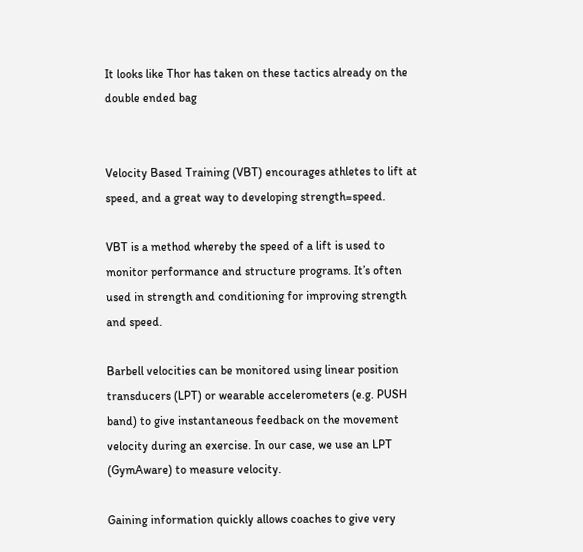It looks like Thor has taken on these tactics already on the double ended bag


Velocity Based Training (VBT) encourages athletes to lift at speed, and a great way to developing strength=speed.

VBT is a method whereby the speed of a lift is used to monitor performance and structure programs. It’s often used in strength and conditioning for improving strength and speed.

Barbell velocities can be monitored using linear position transducers (LPT) or wearable accelerometers (e.g. PUSH band) to give instantaneous feedback on the movement velocity during an exercise. In our case, we use an LPT (GymAware) to measure velocity.

Gaining information quickly allows coaches to give very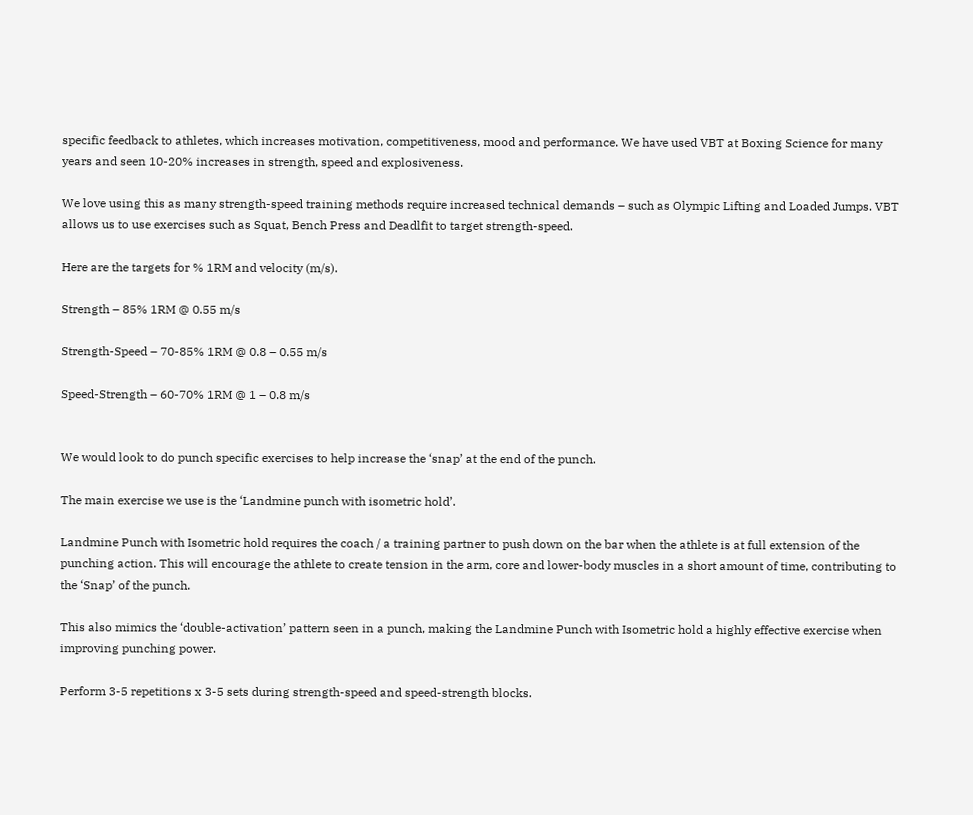specific feedback to athletes, which increases motivation, competitiveness, mood and performance. We have used VBT at Boxing Science for many years and seen 10-20% increases in strength, speed and explosiveness.

We love using this as many strength-speed training methods require increased technical demands – such as Olympic Lifting and Loaded Jumps. VBT allows us to use exercises such as Squat, Bench Press and Deadlfit to target strength-speed.

Here are the targets for % 1RM and velocity (m/s).

Strength – 85% 1RM @ 0.55 m/s

Strength-Speed – 70-85% 1RM @ 0.8 – 0.55 m/s

Speed-Strength – 60-70% 1RM @ 1 – 0.8 m/s


We would look to do punch specific exercises to help increase the ‘snap’ at the end of the punch.

The main exercise we use is the ‘Landmine punch with isometric hold’.

Landmine Punch with Isometric hold requires the coach / a training partner to push down on the bar when the athlete is at full extension of the punching action. This will encourage the athlete to create tension in the arm, core and lower-body muscles in a short amount of time, contributing to the ‘Snap’ of the punch.

This also mimics the ‘double-activation’ pattern seen in a punch, making the Landmine Punch with Isometric hold a highly effective exercise when improving punching power.

Perform 3-5 repetitions x 3-5 sets during strength-speed and speed-strength blocks.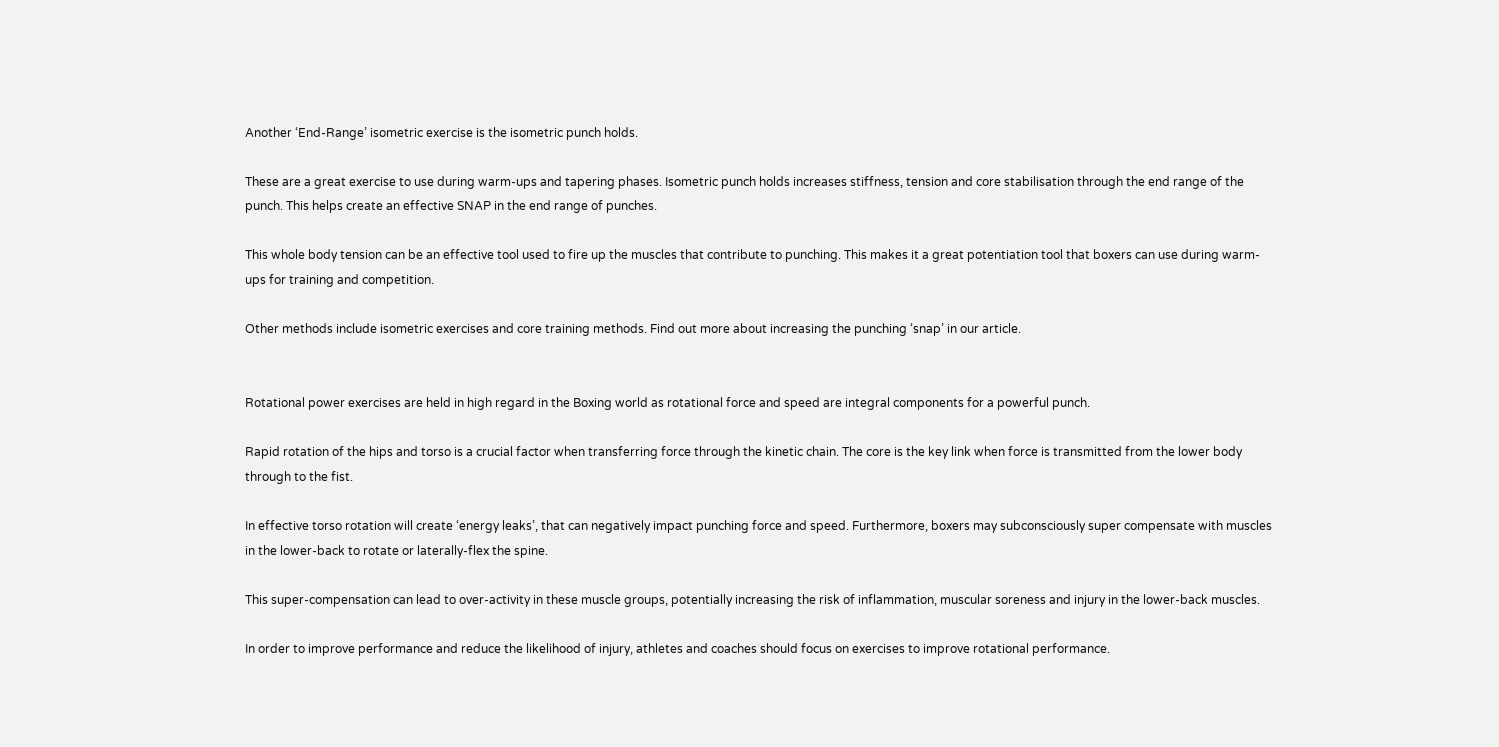Another ‘End-Range’ isometric exercise is the isometric punch holds.

These are a great exercise to use during warm-ups and tapering phases. Isometric punch holds increases stiffness, tension and core stabilisation through the end range of the punch. This helps create an effective SNAP in the end range of punches.

This whole body tension can be an effective tool used to fire up the muscles that contribute to punching. This makes it a great potentiation tool that boxers can use during warm-ups for training and competition.

Other methods include isometric exercises and core training methods. Find out more about increasing the punching ‘snap’ in our article.


Rotational power exercises are held in high regard in the Boxing world as rotational force and speed are integral components for a powerful punch.

Rapid rotation of the hips and torso is a crucial factor when transferring force through the kinetic chain. The core is the key link when force is transmitted from the lower body through to the fist.

In effective torso rotation will create ‘energy leaks’, that can negatively impact punching force and speed. Furthermore, boxers may subconsciously super compensate with muscles in the lower-back to rotate or laterally-flex the spine.

This super-compensation can lead to over-activity in these muscle groups, potentially increasing the risk of inflammation, muscular soreness and injury in the lower-back muscles.

In order to improve performance and reduce the likelihood of injury, athletes and coaches should focus on exercises to improve rotational performance.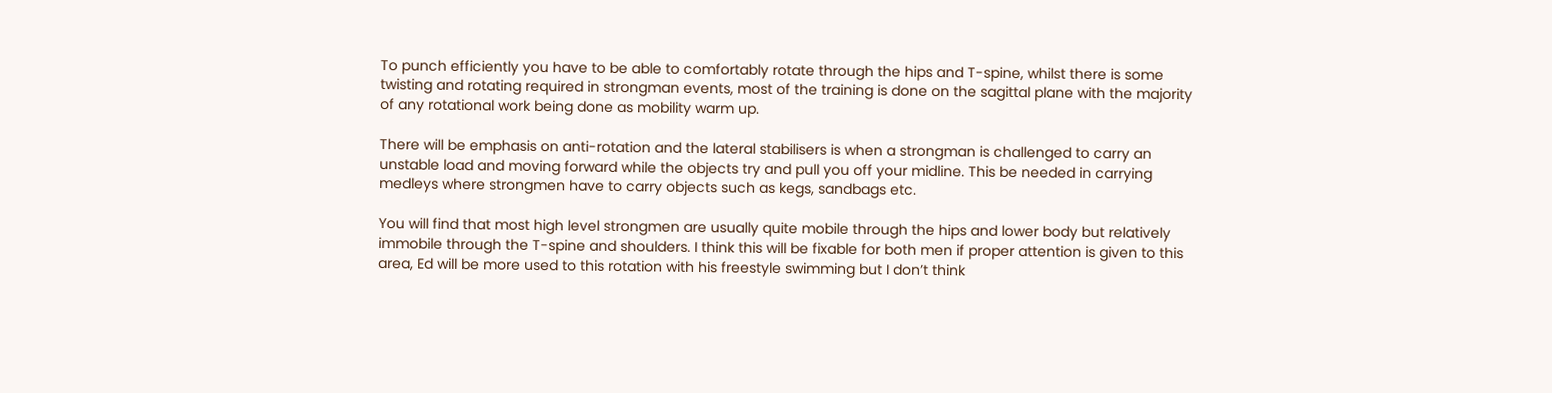To punch efficiently you have to be able to comfortably rotate through the hips and T-spine, whilst there is some twisting and rotating required in strongman events, most of the training is done on the sagittal plane with the majority of any rotational work being done as mobility warm up.

There will be emphasis on anti-rotation and the lateral stabilisers is when a strongman is challenged to carry an unstable load and moving forward while the objects try and pull you off your midline. This be needed in carrying medleys where strongmen have to carry objects such as kegs, sandbags etc.

You will find that most high level strongmen are usually quite mobile through the hips and lower body but relatively immobile through the T-spine and shoulders. I think this will be fixable for both men if proper attention is given to this area, Ed will be more used to this rotation with his freestyle swimming but I don’t think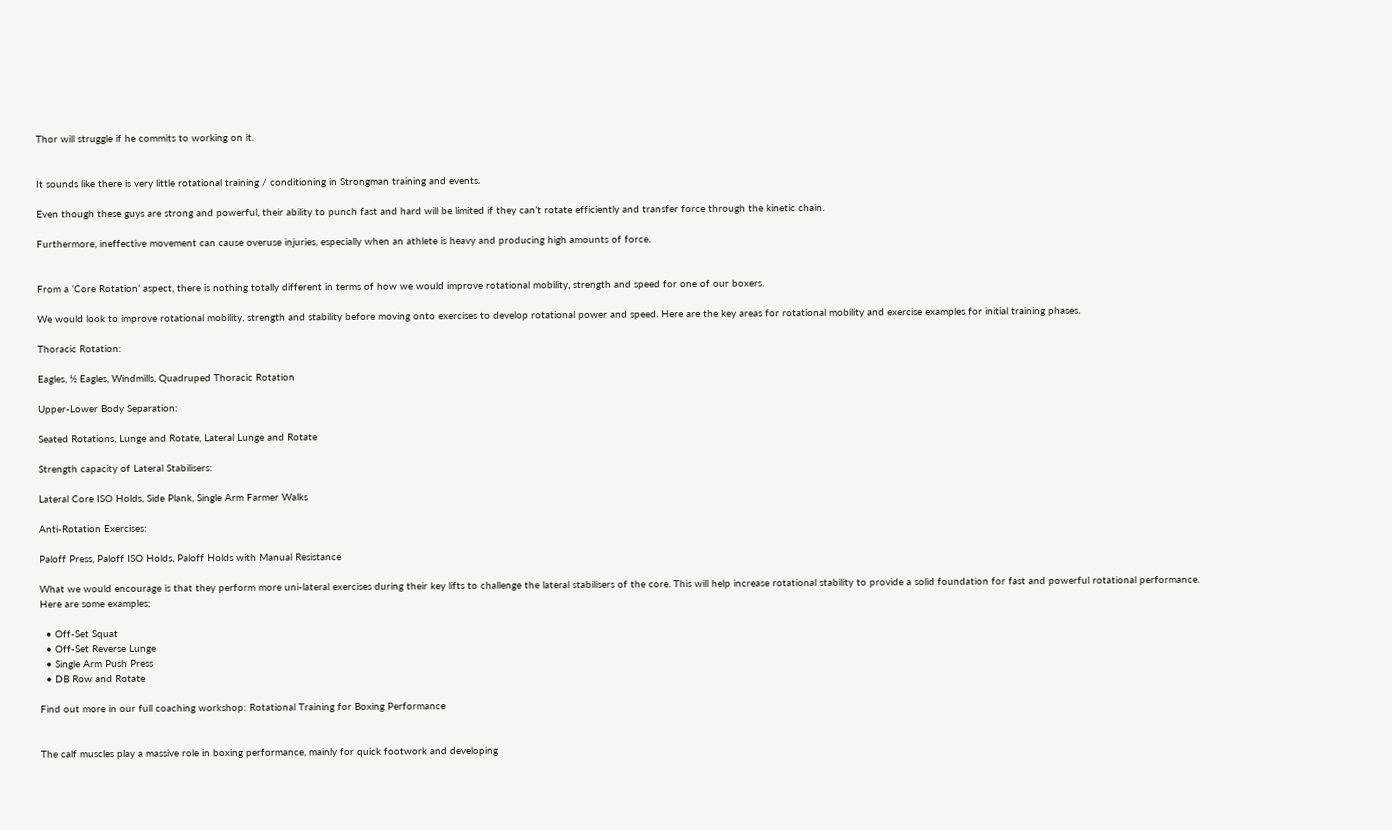Thor will struggle if he commits to working on it.


It sounds like there is very little rotational training / conditioning in Strongman training and events.

Even though these guys are strong and powerful, their ability to punch fast and hard will be limited if they can’t rotate efficiently and transfer force through the kinetic chain.

Furthermore, ineffective movement can cause overuse injuries, especially when an athlete is heavy and producing high amounts of force.


From a ‘Core Rotation’ aspect, there is nothing totally different in terms of how we would improve rotational mobility, strength and speed for one of our boxers.

We would look to improve rotational mobility, strength and stability before moving onto exercises to develop rotational power and speed. Here are the key areas for rotational mobility and exercise examples for initial training phases.

Thoracic Rotation:

Eagles, ½ Eagles, Windmills, Quadruped Thoracic Rotation

Upper-Lower Body Separation:

Seated Rotations, Lunge and Rotate, Lateral Lunge and Rotate

Strength capacity of Lateral Stabilisers:

Lateral Core ISO Holds, Side Plank, Single Arm Farmer Walks

Anti-Rotation Exercises:

Paloff Press, Paloff ISO Holds, Paloff Holds with Manual Resistance

What we would encourage is that they perform more uni-lateral exercises during their key lifts to challenge the lateral stabilisers of the core. This will help increase rotational stability to provide a solid foundation for fast and powerful rotational performance. Here are some examples;

  • Off-Set Squat
  • Off-Set Reverse Lunge
  • Single Arm Push Press
  • DB Row and Rotate

Find out more in our full coaching workshop: Rotational Training for Boxing Performance


The calf muscles play a massive role in boxing performance, mainly for quick footwork and developing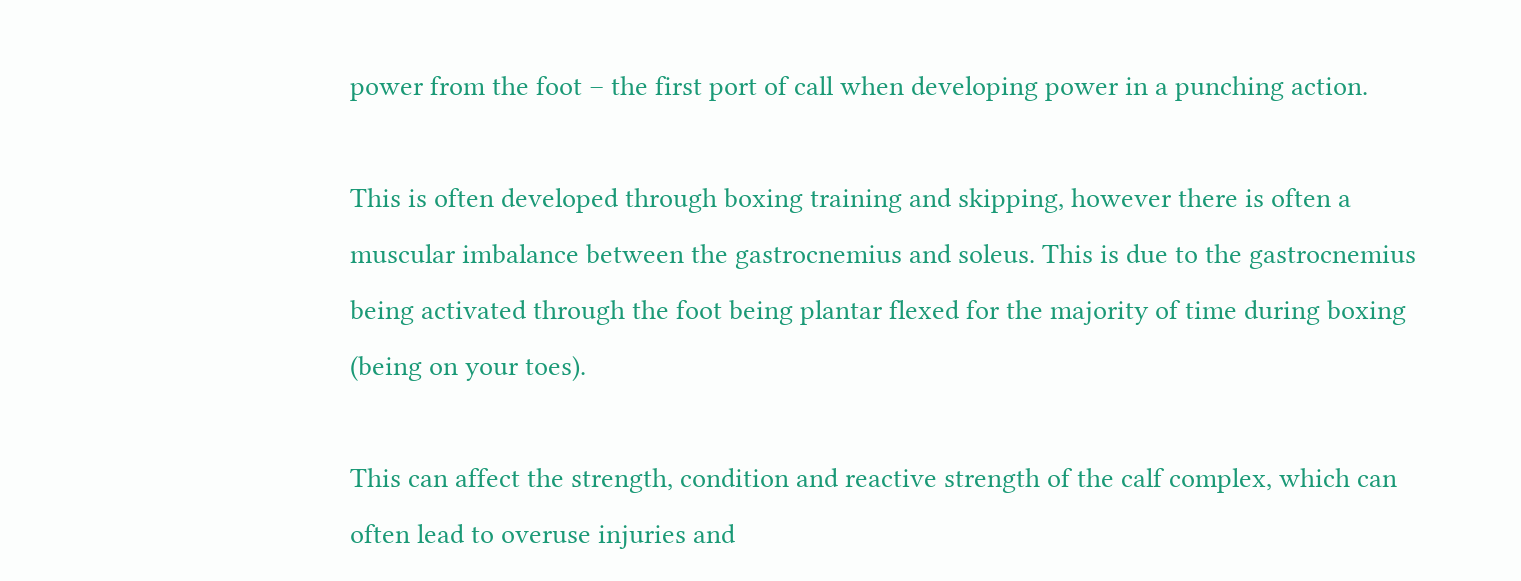power from the foot – the first port of call when developing power in a punching action.

This is often developed through boxing training and skipping, however there is often a muscular imbalance between the gastrocnemius and soleus. This is due to the gastrocnemius being activated through the foot being plantar flexed for the majority of time during boxing (being on your toes).

This can affect the strength, condition and reactive strength of the calf complex, which can often lead to overuse injuries and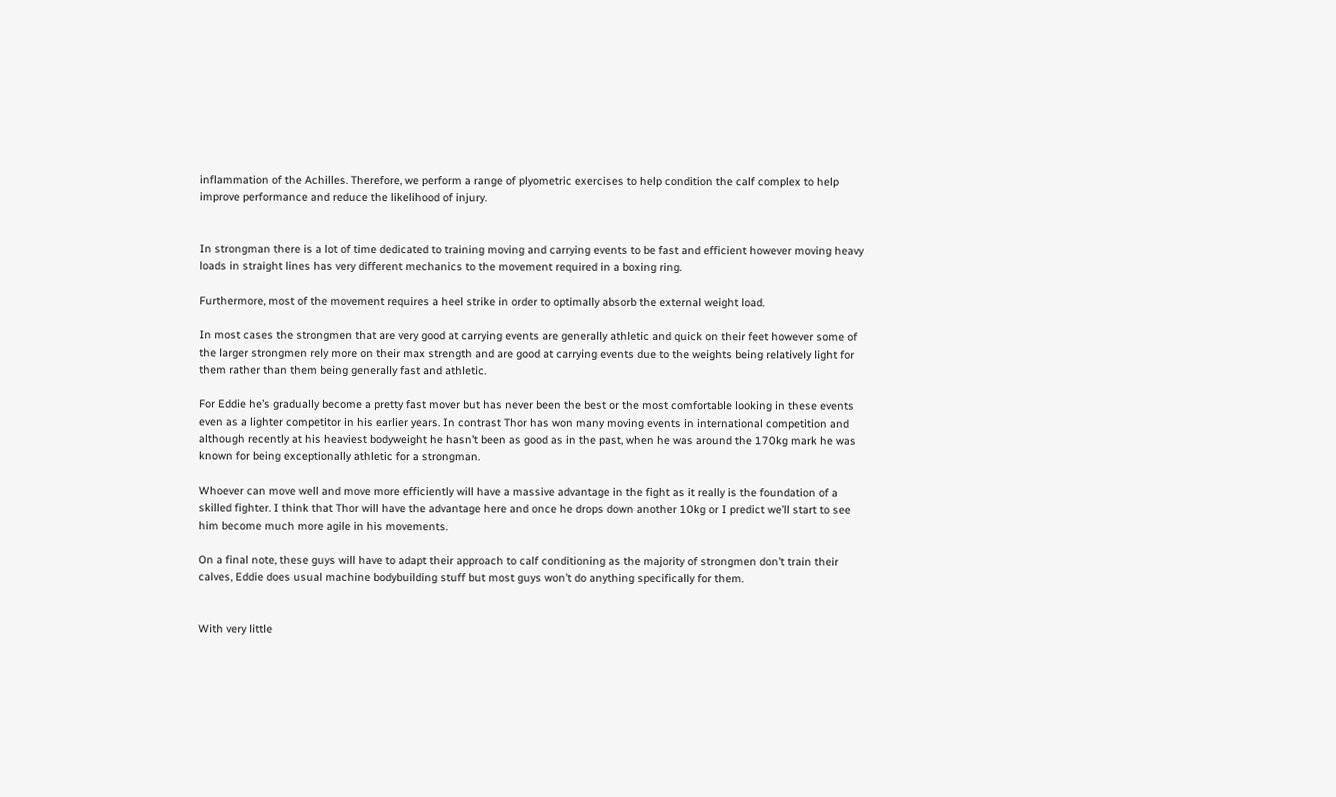inflammation of the Achilles. Therefore, we perform a range of plyometric exercises to help condition the calf complex to help improve performance and reduce the likelihood of injury.


In strongman there is a lot of time dedicated to training moving and carrying events to be fast and efficient however moving heavy loads in straight lines has very different mechanics to the movement required in a boxing ring.

Furthermore, most of the movement requires a heel strike in order to optimally absorb the external weight load.

In most cases the strongmen that are very good at carrying events are generally athletic and quick on their feet however some of the larger strongmen rely more on their max strength and are good at carrying events due to the weights being relatively light for them rather than them being generally fast and athletic.

For Eddie he’s gradually become a pretty fast mover but has never been the best or the most comfortable looking in these events even as a lighter competitor in his earlier years. In contrast Thor has won many moving events in international competition and although recently at his heaviest bodyweight he hasn’t been as good as in the past, when he was around the 170kg mark he was known for being exceptionally athletic for a strongman.

Whoever can move well and move more efficiently will have a massive advantage in the fight as it really is the foundation of a skilled fighter. I think that Thor will have the advantage here and once he drops down another 10kg or I predict we’ll start to see him become much more agile in his movements.

On a final note, these guys will have to adapt their approach to calf conditioning as the majority of strongmen don’t train their calves, Eddie does usual machine bodybuilding stuff but most guys won’t do anything specifically for them.


With very little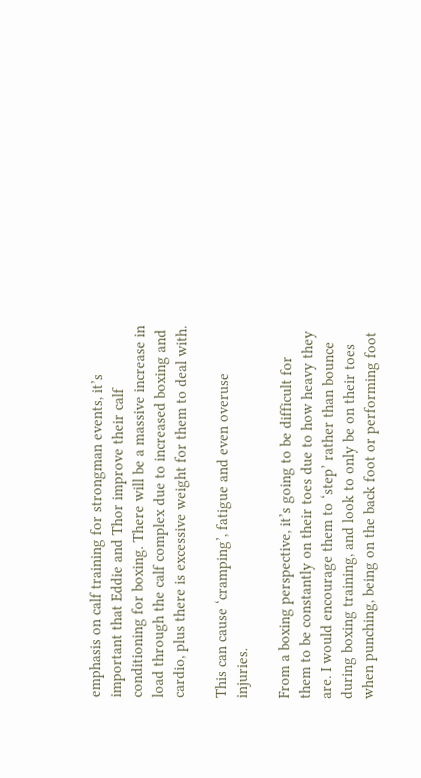emphasis on calf training for strongman events, it’s important that Eddie and Thor improve their calf conditioning for boxing. There will be a massive increase in load through the calf complex due to increased boxing and cardio, plus there is excessive weight for them to deal with.

This can cause ‘cramping’, fatigue and even overuse injuries.

From a boxing perspective, it’s going to be difficult for them to be constantly on their toes due to how heavy they are. I would encourage them to ‘step’ rather than bounce during boxing training, and look to only be on their toes when punching, being on the back foot or performing foot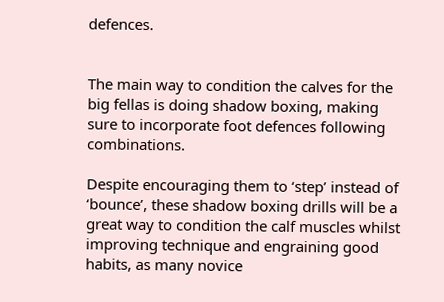defences.


The main way to condition the calves for the big fellas is doing shadow boxing, making sure to incorporate foot defences following combinations.

Despite encouraging them to ‘step’ instead of ‘bounce’, these shadow boxing drills will be a great way to condition the calf muscles whilst improving technique and engraining good habits, as many novice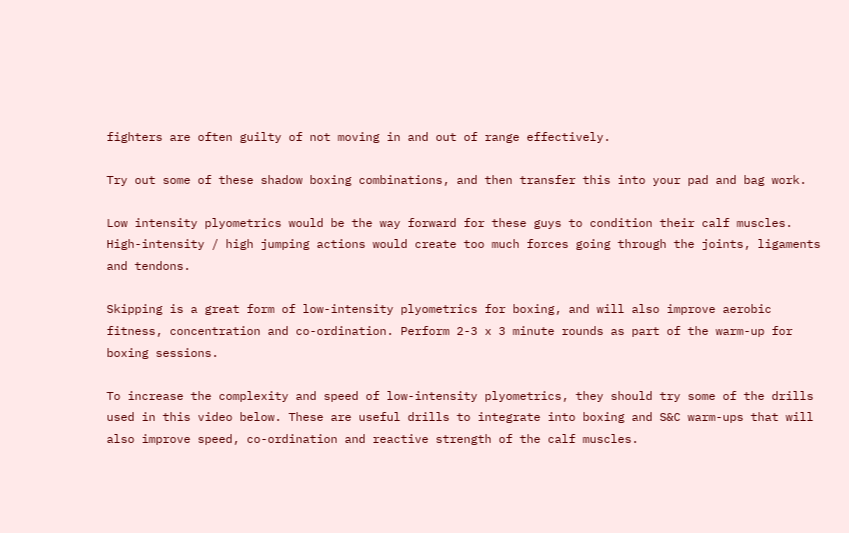fighters are often guilty of not moving in and out of range effectively.

Try out some of these shadow boxing combinations, and then transfer this into your pad and bag work.

Low intensity plyometrics would be the way forward for these guys to condition their calf muscles. High-intensity / high jumping actions would create too much forces going through the joints, ligaments and tendons.

Skipping is a great form of low-intensity plyometrics for boxing, and will also improve aerobic fitness, concentration and co-ordination. Perform 2-3 x 3 minute rounds as part of the warm-up for boxing sessions.

To increase the complexity and speed of low-intensity plyometrics, they should try some of the drills used in this video below. These are useful drills to integrate into boxing and S&C warm-ups that will also improve speed, co-ordination and reactive strength of the calf muscles.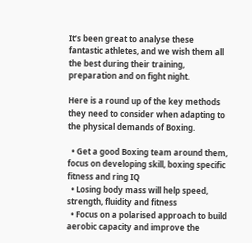It’s been great to analyse these fantastic athletes, and we wish them all the best during their training, preparation and on fight night.

Here is a round up of the key methods they need to consider when adapting to the physical demands of Boxing.

  • Get a good Boxing team around them, focus on developing skill, boxing specific fitness and ring IQ
  • Losing body mass will help speed, strength, fluidity and fitness
  • Focus on a polarised approach to build aerobic capacity and improve the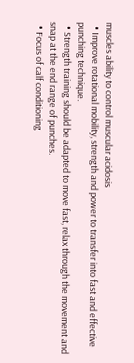muscles ability to control muscular acidosis
  • Improve rotational mobility, strength and power to transfer into fast and effective punching technique.
  • Strength training should be adapted to move fast, relax through the movement and snap at the end range of punches.
  • Focus of calf conditioning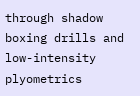through shadow boxing drills and low-intensity plyometrics